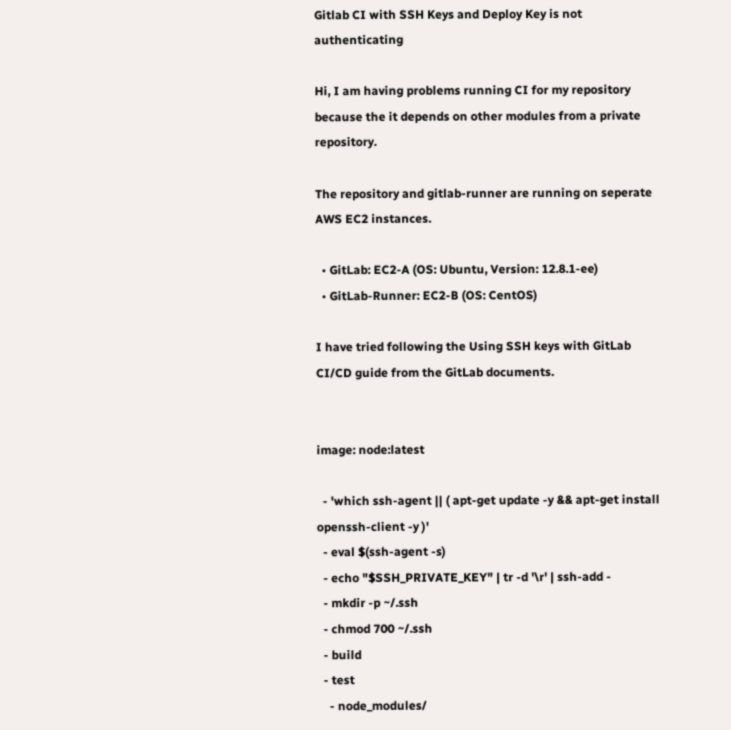Gitlab CI with SSH Keys and Deploy Key is not authenticating

Hi, I am having problems running CI for my repository because the it depends on other modules from a private repository.

The repository and gitlab-runner are running on seperate AWS EC2 instances.

  • GitLab: EC2-A (OS: Ubuntu, Version: 12.8.1-ee)
  • GitLab-Runner: EC2-B (OS: CentOS)

I have tried following the Using SSH keys with GitLab CI/CD guide from the GitLab documents.


image: node:latest

  - 'which ssh-agent || ( apt-get update -y && apt-get install openssh-client -y )'
  - eval $(ssh-agent -s)
  - echo "$SSH_PRIVATE_KEY" | tr -d '\r' | ssh-add -
  - mkdir -p ~/.ssh
  - chmod 700 ~/.ssh
  - build
  - test
    - node_modules/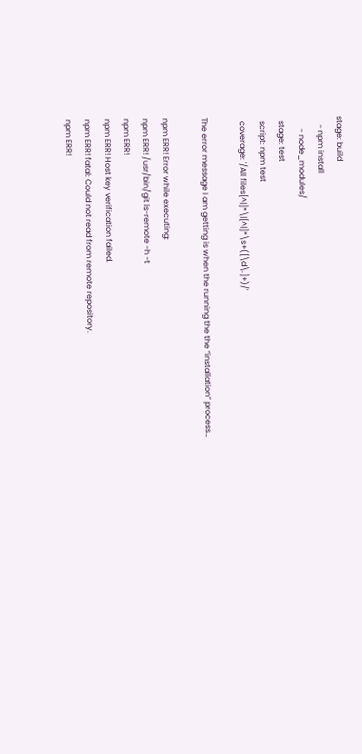stage: build
    - npm install
      - node_modules/
  stage: test
  script: npm test
  coverage: '/All files[^|]*\|[^|]*\s+([\d\.]+)/'

The error message I am getting is when the running the the “installation” process…

npm ERR! Error while executing:
npm ERR! /usr/bin/git ls-remote -h -t
npm ERR!
npm ERR! Host key verification failed.
npm ERR! fatal: Could not read from remote repository.
npm ERR!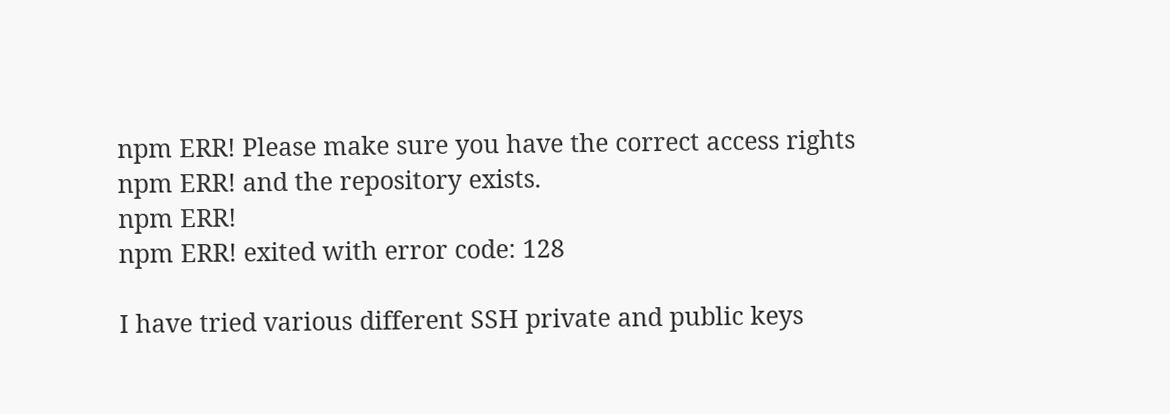npm ERR! Please make sure you have the correct access rights
npm ERR! and the repository exists.
npm ERR!
npm ERR! exited with error code: 128

I have tried various different SSH private and public keys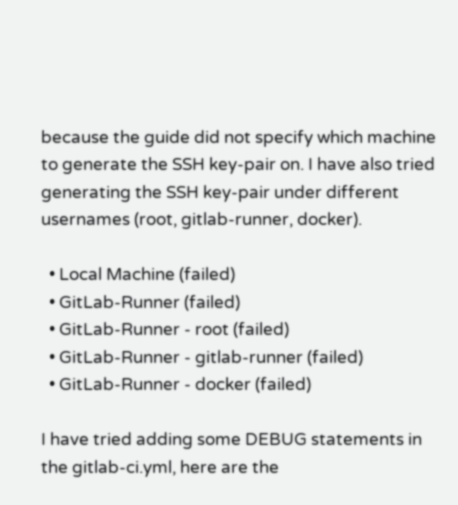because the guide did not specify which machine to generate the SSH key-pair on. I have also tried generating the SSH key-pair under different usernames (root, gitlab-runner, docker).

  • Local Machine (failed)
  • GitLab-Runner (failed)
  • GitLab-Runner - root (failed)
  • GitLab-Runner - gitlab-runner (failed)
  • GitLab-Runner - docker (failed)

I have tried adding some DEBUG statements in the gitlab-ci.yml, here are the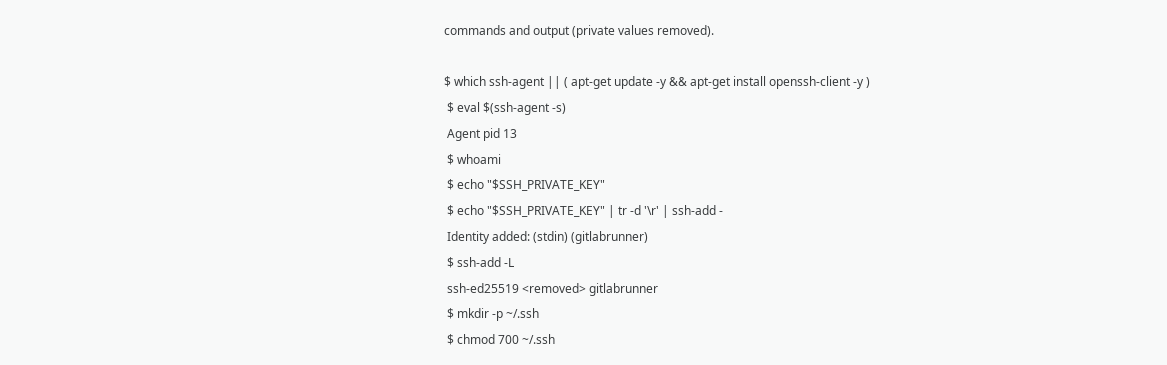commands and output (private values removed).

$ which ssh-agent || ( apt-get update -y && apt-get install openssh-client -y )
 $ eval $(ssh-agent -s)
 Agent pid 13
 $ whoami
 $ echo "$SSH_PRIVATE_KEY"
 $ echo "$SSH_PRIVATE_KEY" | tr -d '\r' | ssh-add -
 Identity added: (stdin) (gitlabrunner)
 $ ssh-add -L
 ssh-ed25519 <removed> gitlabrunner
 $ mkdir -p ~/.ssh
 $ chmod 700 ~/.ssh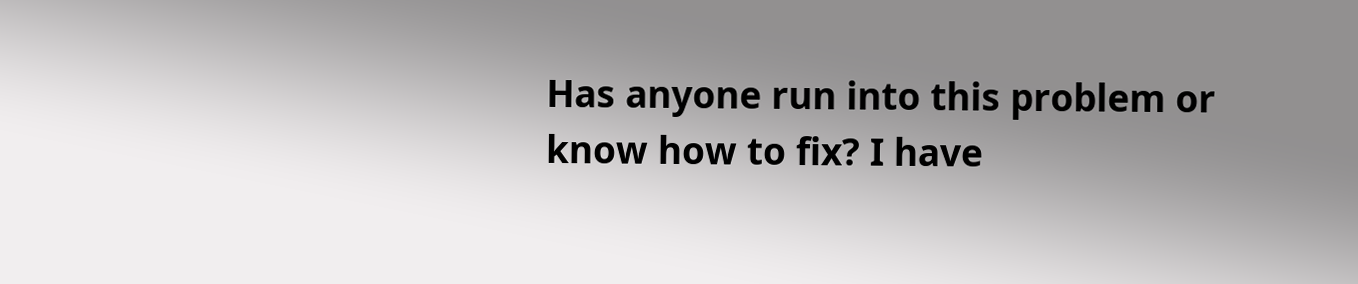Has anyone run into this problem or know how to fix? I have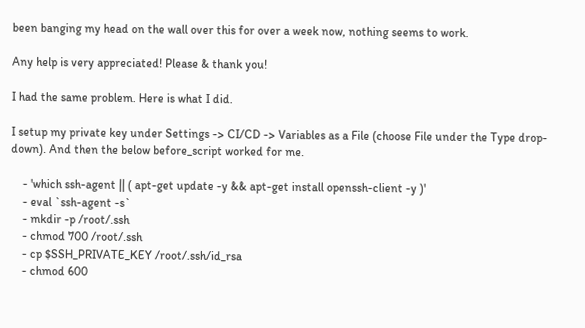been banging my head on the wall over this for over a week now, nothing seems to work.

Any help is very appreciated! Please & thank you!

I had the same problem. Here is what I did.

I setup my private key under Settings -> CI/CD -> Variables as a File (choose File under the Type drop-down). And then the below before_script worked for me.

    - 'which ssh-agent || ( apt-get update -y && apt-get install openssh-client -y )'
    - eval `ssh-agent -s`
    - mkdir -p /root/.ssh
    - chmod 700 /root/.ssh
    - cp $SSH_PRIVATE_KEY /root/.ssh/id_rsa
    - chmod 600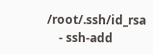/root/.ssh/id_rsa
    - ssh-add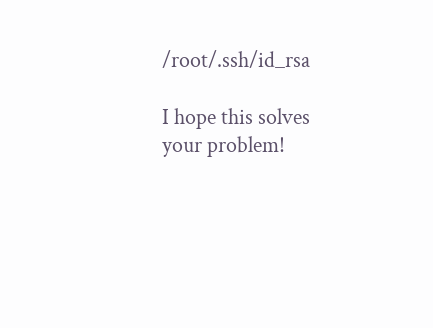/root/.ssh/id_rsa

I hope this solves your problem!